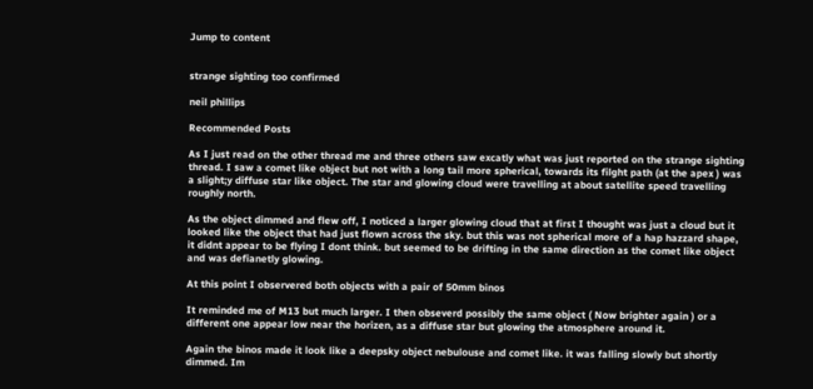Jump to content


strange sighting too confirmed

neil phillips

Recommended Posts

As I just read on the other thread me and three others saw excatly what was just reported on the strange sighting thread. I saw a comet like object but not with a long tail more spherical, towards its filght path (at the apex ) was a slight;y diffuse star like object. The star and glowing cloud were travelling at about satellite speed travelling roughly north.

As the object dimmed and flew off, I noticed a larger glowing cloud that at first I thought was just a cloud but it looked like the object that had just flown across the sky. but this was not spherical more of a hap hazzard shape, it didnt appear to be flying I dont think. but seemed to be drifting in the same direction as the comet like object and was defianetly glowing.

At this point I observered both objects with a pair of 50mm binos

It reminded me of M13 but much larger. I then obseverd possibly the same object ( Now brighter again ) or a different one appear low near the horizen, as a diffuse star but glowing the atmosphere around it.

Again the binos made it look like a deepsky object nebulouse and comet like. it was falling slowly but shortly dimmed. Im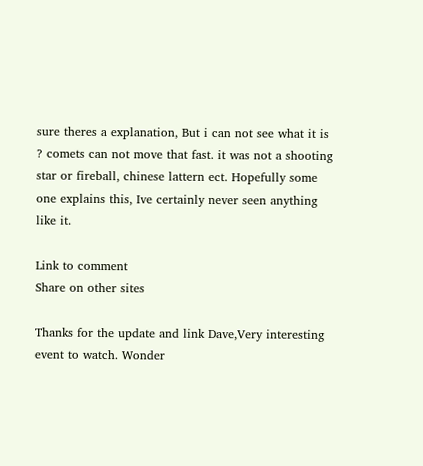sure theres a explanation, But i can not see what it is ? comets can not move that fast. it was not a shooting star or fireball, chinese lattern ect. Hopefully some one explains this, Ive certainly never seen anything like it.

Link to comment
Share on other sites

Thanks for the update and link Dave,Very interesting event to watch. Wonder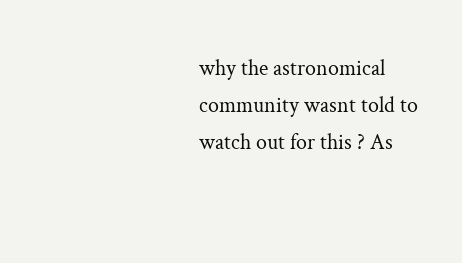why the astronomical community wasnt told to watch out for this ? As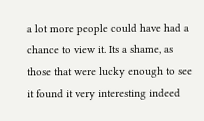a lot more people could have had a chance to view it. Its a shame, as those that were lucky enough to see it found it very interesting indeed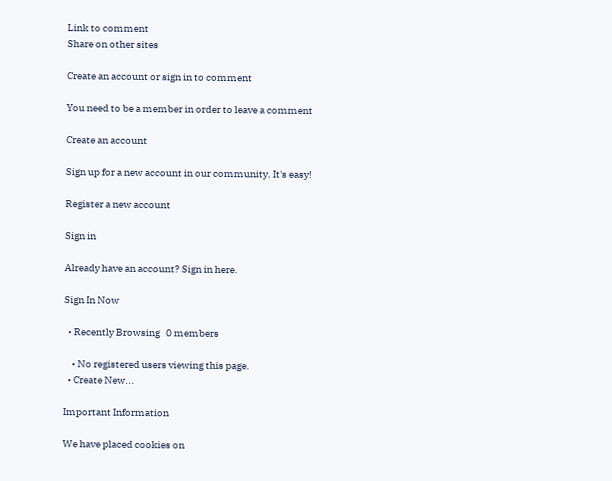Link to comment
Share on other sites

Create an account or sign in to comment

You need to be a member in order to leave a comment

Create an account

Sign up for a new account in our community. It's easy!

Register a new account

Sign in

Already have an account? Sign in here.

Sign In Now

  • Recently Browsing   0 members

    • No registered users viewing this page.
  • Create New...

Important Information

We have placed cookies on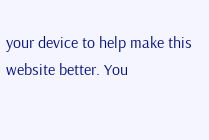your device to help make this website better. You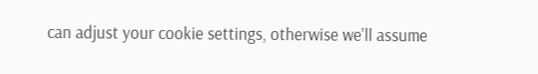can adjust your cookie settings, otherwise we'll assume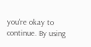you're okay to continue. By using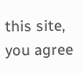this site, you agree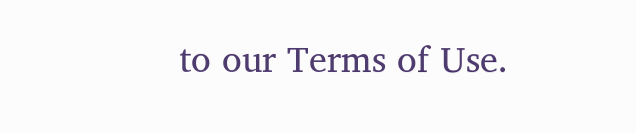to our Terms of Use.